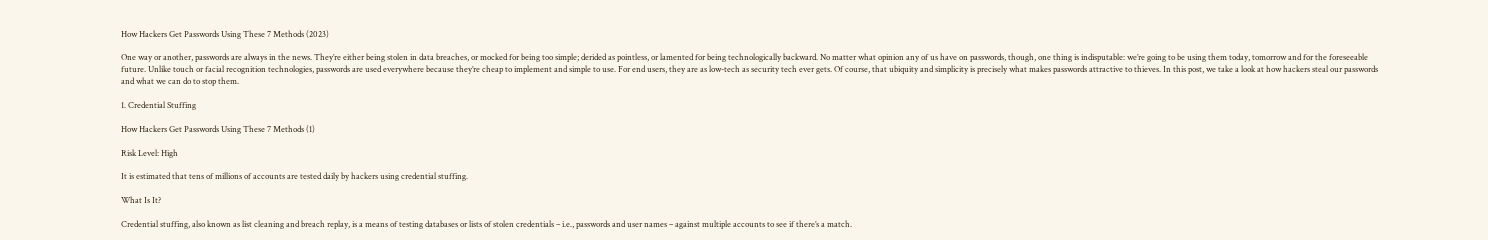How Hackers Get Passwords Using These 7 Methods (2023)

One way or another, passwords are always in the news. They’re either being stolen in data breaches, or mocked for being too simple; derided as pointless, or lamented for being technologically backward. No matter what opinion any of us have on passwords, though, one thing is indisputable: we’re going to be using them today, tomorrow and for the foreseeable future. Unlike touch or facial recognition technologies, passwords are used everywhere because they’re cheap to implement and simple to use. For end users, they are as low-tech as security tech ever gets. Of course, that ubiquity and simplicity is precisely what makes passwords attractive to thieves. In this post, we take a look at how hackers steal our passwords and what we can do to stop them.

1. Credential Stuffing

How Hackers Get Passwords Using These 7 Methods (1)

Risk Level: High

It is estimated that tens of millions of accounts are tested daily by hackers using credential stuffing.

What Is It?

Credential stuffing, also known as list cleaning and breach replay, is a means of testing databases or lists of stolen credentials – i.e., passwords and user names – against multiple accounts to see if there’s a match.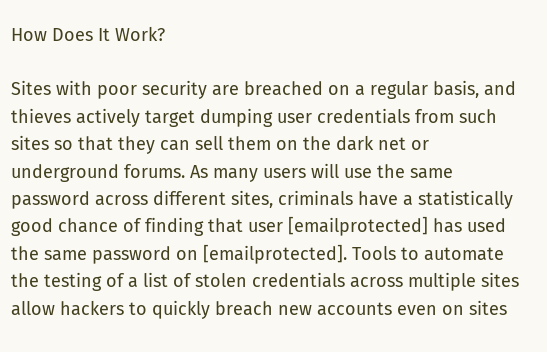How Does It Work?

Sites with poor security are breached on a regular basis, and thieves actively target dumping user credentials from such sites so that they can sell them on the dark net or underground forums. As many users will use the same password across different sites, criminals have a statistically good chance of finding that user [emailprotected] has used the same password on [emailprotected]. Tools to automate the testing of a list of stolen credentials across multiple sites allow hackers to quickly breach new accounts even on sites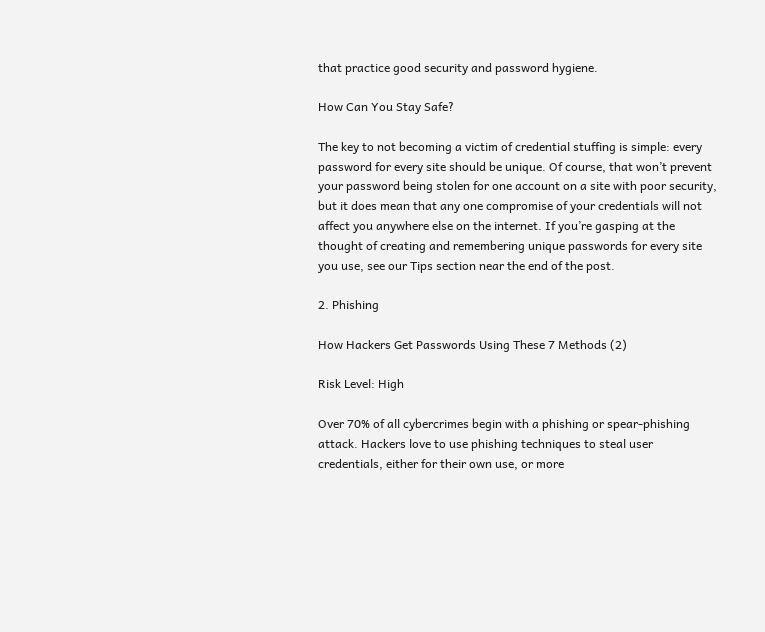that practice good security and password hygiene.

How Can You Stay Safe?

The key to not becoming a victim of credential stuffing is simple: every password for every site should be unique. Of course, that won’t prevent your password being stolen for one account on a site with poor security, but it does mean that any one compromise of your credentials will not affect you anywhere else on the internet. If you’re gasping at the thought of creating and remembering unique passwords for every site you use, see our Tips section near the end of the post.

2. Phishing

How Hackers Get Passwords Using These 7 Methods (2)

Risk Level: High

Over 70% of all cybercrimes begin with a phishing or spear-phishing attack. Hackers love to use phishing techniques to steal user credentials, either for their own use, or more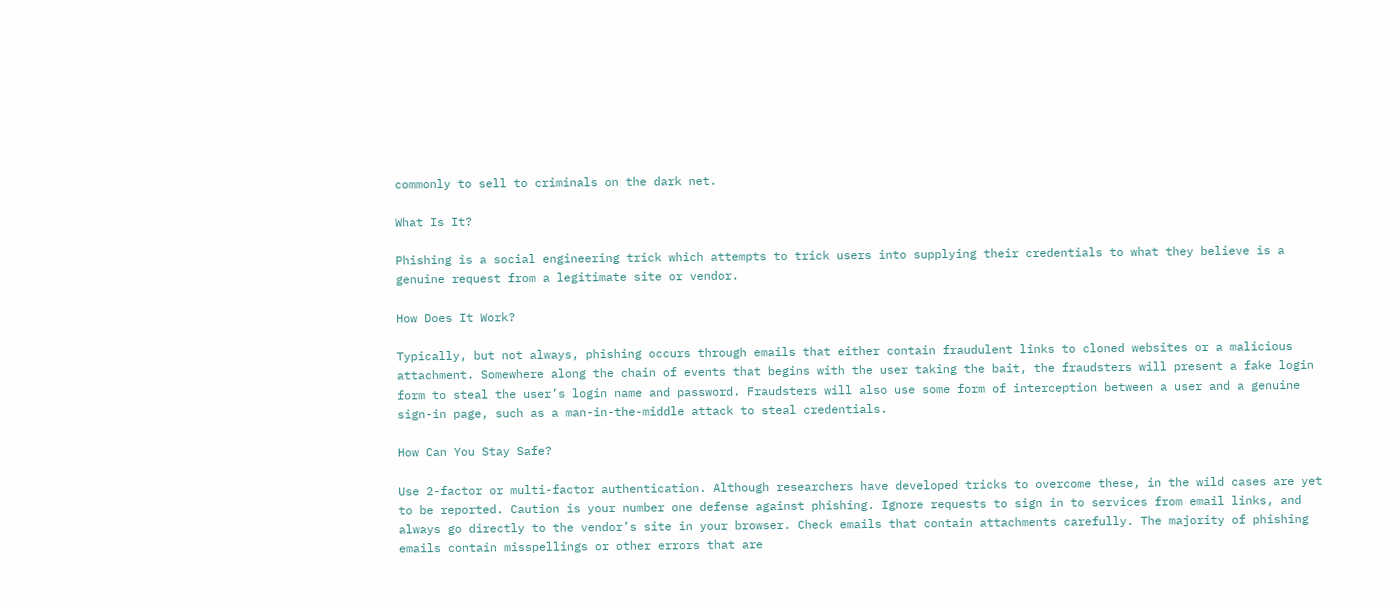commonly to sell to criminals on the dark net.

What Is It?

Phishing is a social engineering trick which attempts to trick users into supplying their credentials to what they believe is a genuine request from a legitimate site or vendor.

How Does It Work?

Typically, but not always, phishing occurs through emails that either contain fraudulent links to cloned websites or a malicious attachment. Somewhere along the chain of events that begins with the user taking the bait, the fraudsters will present a fake login form to steal the user’s login name and password. Fraudsters will also use some form of interception between a user and a genuine sign-in page, such as a man-in-the-middle attack to steal credentials.

How Can You Stay Safe?

Use 2-factor or multi-factor authentication. Although researchers have developed tricks to overcome these, in the wild cases are yet to be reported. Caution is your number one defense against phishing. Ignore requests to sign in to services from email links, and always go directly to the vendor’s site in your browser. Check emails that contain attachments carefully. The majority of phishing emails contain misspellings or other errors that are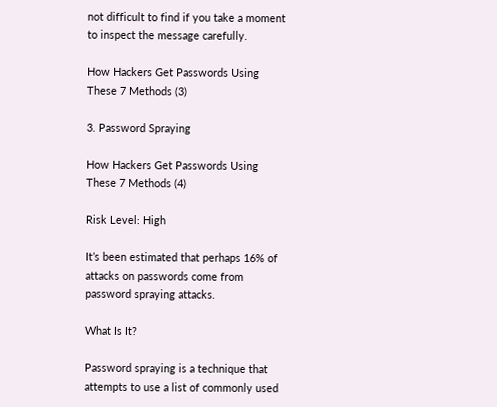not difficult to find if you take a moment to inspect the message carefully.

How Hackers Get Passwords Using These 7 Methods (3)

3. Password Spraying

How Hackers Get Passwords Using These 7 Methods (4)

Risk Level: High

It’s been estimated that perhaps 16% of attacks on passwords come from password spraying attacks.

What Is It?

Password spraying is a technique that attempts to use a list of commonly used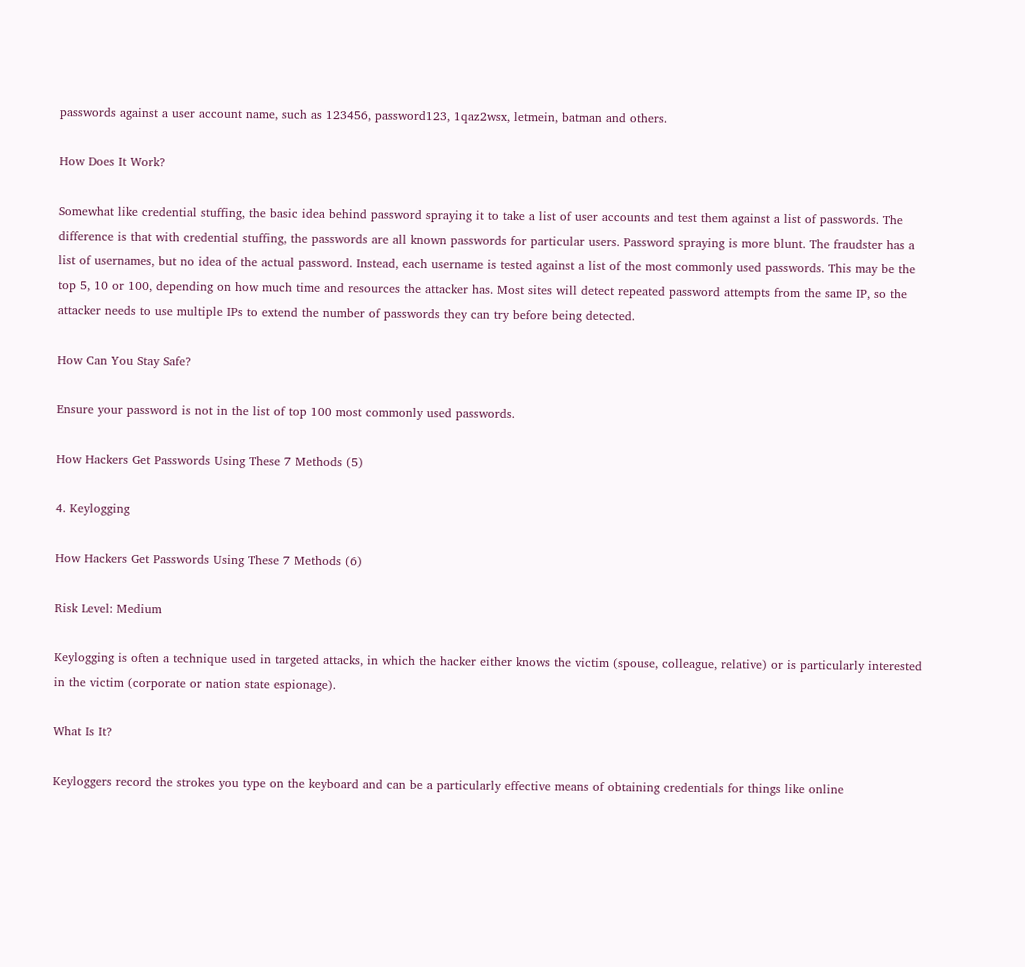passwords against a user account name, such as 123456, password123, 1qaz2wsx, letmein, batman and others.

How Does It Work?

Somewhat like credential stuffing, the basic idea behind password spraying it to take a list of user accounts and test them against a list of passwords. The difference is that with credential stuffing, the passwords are all known passwords for particular users. Password spraying is more blunt. The fraudster has a list of usernames, but no idea of the actual password. Instead, each username is tested against a list of the most commonly used passwords. This may be the top 5, 10 or 100, depending on how much time and resources the attacker has. Most sites will detect repeated password attempts from the same IP, so the attacker needs to use multiple IPs to extend the number of passwords they can try before being detected.

How Can You Stay Safe?

Ensure your password is not in the list of top 100 most commonly used passwords.

How Hackers Get Passwords Using These 7 Methods (5)

4. Keylogging

How Hackers Get Passwords Using These 7 Methods (6)

Risk Level: Medium

Keylogging is often a technique used in targeted attacks, in which the hacker either knows the victim (spouse, colleague, relative) or is particularly interested in the victim (corporate or nation state espionage).

What Is It?

Keyloggers record the strokes you type on the keyboard and can be a particularly effective means of obtaining credentials for things like online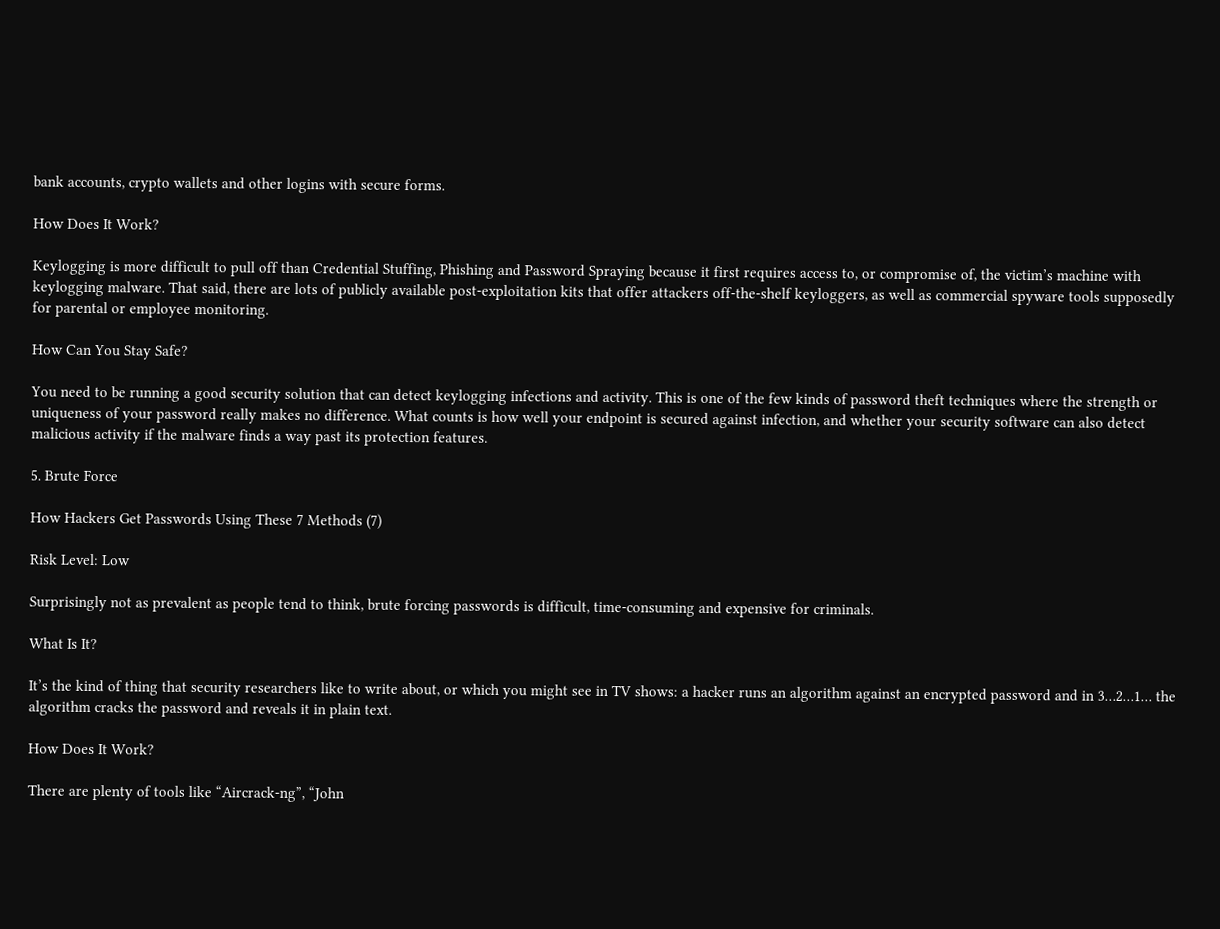bank accounts, crypto wallets and other logins with secure forms.

How Does It Work?

Keylogging is more difficult to pull off than Credential Stuffing, Phishing and Password Spraying because it first requires access to, or compromise of, the victim’s machine with keylogging malware. That said, there are lots of publicly available post-exploitation kits that offer attackers off-the-shelf keyloggers, as well as commercial spyware tools supposedly for parental or employee monitoring.

How Can You Stay Safe?

You need to be running a good security solution that can detect keylogging infections and activity. This is one of the few kinds of password theft techniques where the strength or uniqueness of your password really makes no difference. What counts is how well your endpoint is secured against infection, and whether your security software can also detect malicious activity if the malware finds a way past its protection features.

5. Brute Force

How Hackers Get Passwords Using These 7 Methods (7)

Risk Level: Low

Surprisingly not as prevalent as people tend to think, brute forcing passwords is difficult, time-consuming and expensive for criminals.

What Is It?

It’s the kind of thing that security researchers like to write about, or which you might see in TV shows: a hacker runs an algorithm against an encrypted password and in 3…2…1… the algorithm cracks the password and reveals it in plain text.

How Does It Work?

There are plenty of tools like “Aircrack-ng”, “John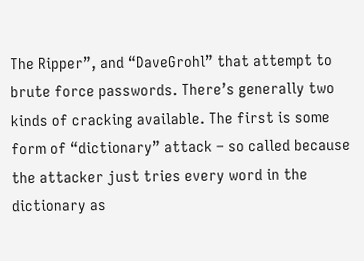The Ripper”, and “DaveGrohl” that attempt to brute force passwords. There’s generally two kinds of cracking available. The first is some form of “dictionary” attack – so called because the attacker just tries every word in the dictionary as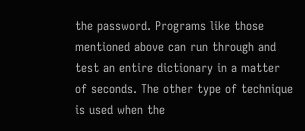the password. Programs like those mentioned above can run through and test an entire dictionary in a matter of seconds. The other type of technique is used when the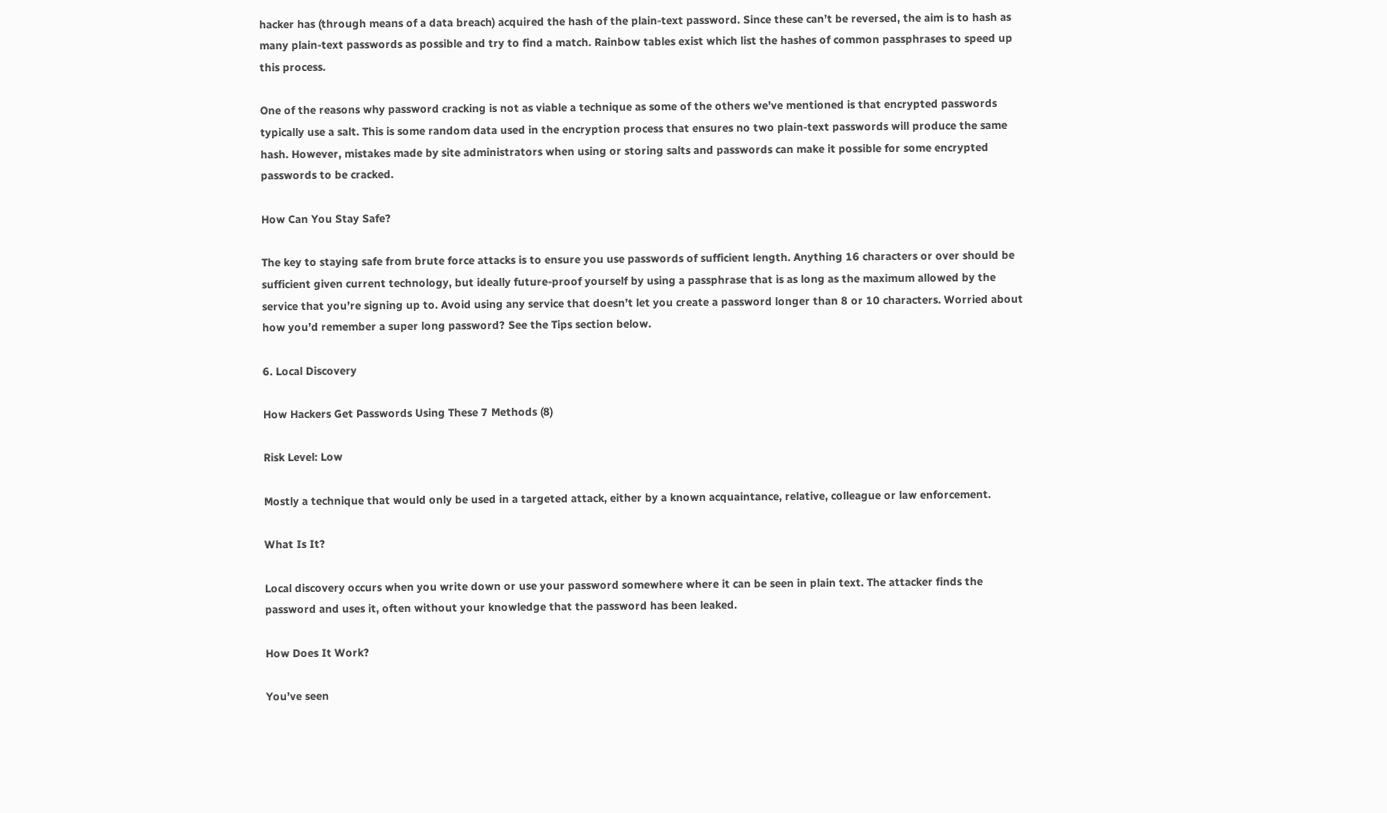hacker has (through means of a data breach) acquired the hash of the plain-text password. Since these can’t be reversed, the aim is to hash as many plain-text passwords as possible and try to find a match. Rainbow tables exist which list the hashes of common passphrases to speed up this process.

One of the reasons why password cracking is not as viable a technique as some of the others we’ve mentioned is that encrypted passwords typically use a salt. This is some random data used in the encryption process that ensures no two plain-text passwords will produce the same hash. However, mistakes made by site administrators when using or storing salts and passwords can make it possible for some encrypted passwords to be cracked.

How Can You Stay Safe?

The key to staying safe from brute force attacks is to ensure you use passwords of sufficient length. Anything 16 characters or over should be sufficient given current technology, but ideally future-proof yourself by using a passphrase that is as long as the maximum allowed by the service that you’re signing up to. Avoid using any service that doesn’t let you create a password longer than 8 or 10 characters. Worried about how you’d remember a super long password? See the Tips section below.

6. Local Discovery

How Hackers Get Passwords Using These 7 Methods (8)

Risk Level: Low

Mostly a technique that would only be used in a targeted attack, either by a known acquaintance, relative, colleague or law enforcement.

What Is It?

Local discovery occurs when you write down or use your password somewhere where it can be seen in plain text. The attacker finds the password and uses it, often without your knowledge that the password has been leaked.

How Does It Work?

You’ve seen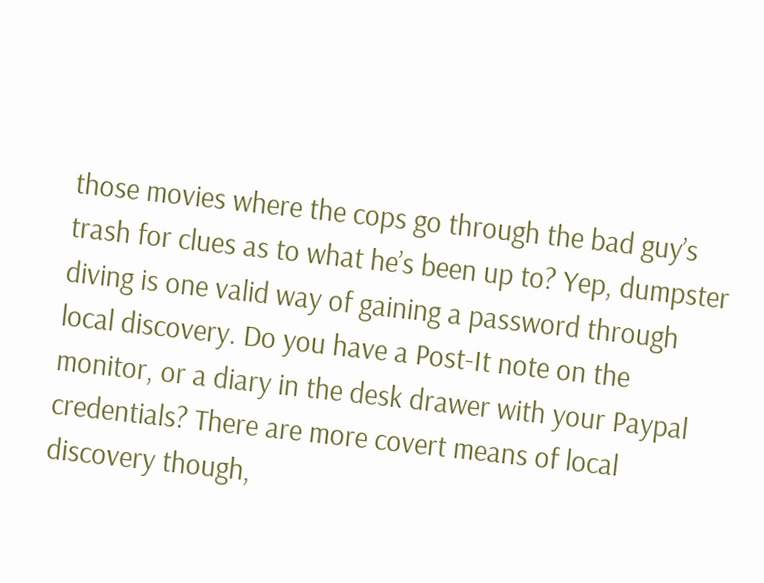those movies where the cops go through the bad guy’s trash for clues as to what he’s been up to? Yep, dumpster diving is one valid way of gaining a password through local discovery. Do you have a Post-It note on the monitor, or a diary in the desk drawer with your Paypal credentials? There are more covert means of local discovery though,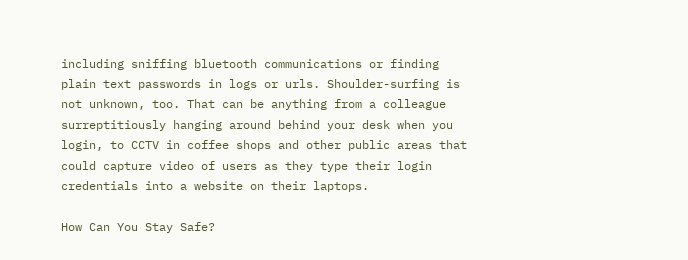including sniffing bluetooth communications or finding plain text passwords in logs or urls. Shoulder-surfing is not unknown, too. That can be anything from a colleague surreptitiously hanging around behind your desk when you login, to CCTV in coffee shops and other public areas that could capture video of users as they type their login credentials into a website on their laptops.

How Can You Stay Safe?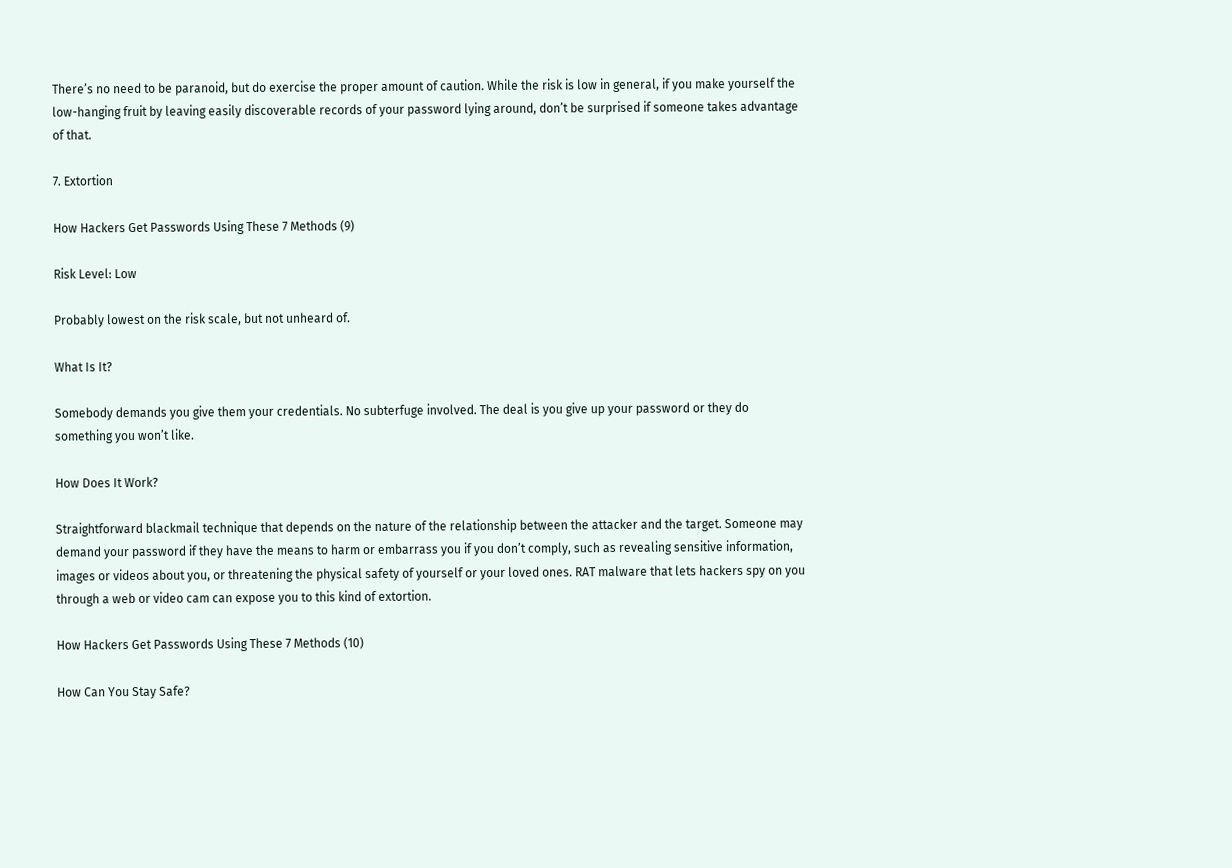There’s no need to be paranoid, but do exercise the proper amount of caution. While the risk is low in general, if you make yourself the low-hanging fruit by leaving easily discoverable records of your password lying around, don’t be surprised if someone takes advantage of that.

7. Extortion

How Hackers Get Passwords Using These 7 Methods (9)

Risk Level: Low

Probably lowest on the risk scale, but not unheard of.

What Is It?

Somebody demands you give them your credentials. No subterfuge involved. The deal is you give up your password or they do something you won’t like.

How Does It Work?

Straightforward blackmail technique that depends on the nature of the relationship between the attacker and the target. Someone may demand your password if they have the means to harm or embarrass you if you don’t comply, such as revealing sensitive information, images or videos about you, or threatening the physical safety of yourself or your loved ones. RAT malware that lets hackers spy on you through a web or video cam can expose you to this kind of extortion.

How Hackers Get Passwords Using These 7 Methods (10)

How Can You Stay Safe?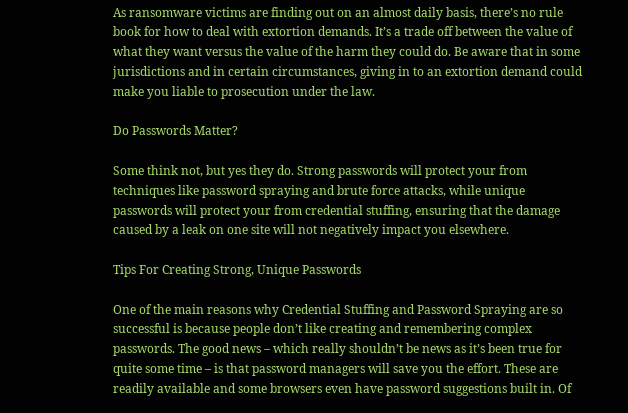As ransomware victims are finding out on an almost daily basis, there’s no rule book for how to deal with extortion demands. It’s a trade off between the value of what they want versus the value of the harm they could do. Be aware that in some jurisdictions and in certain circumstances, giving in to an extortion demand could make you liable to prosecution under the law.

Do Passwords Matter?

Some think not, but yes they do. Strong passwords will protect your from techniques like password spraying and brute force attacks, while unique passwords will protect your from credential stuffing, ensuring that the damage caused by a leak on one site will not negatively impact you elsewhere.

Tips For Creating Strong, Unique Passwords

One of the main reasons why Credential Stuffing and Password Spraying are so successful is because people don’t like creating and remembering complex passwords. The good news – which really shouldn’t be news as it’s been true for quite some time – is that password managers will save you the effort. These are readily available and some browsers even have password suggestions built in. Of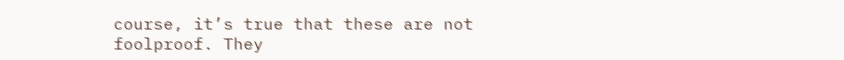course, it’s true that these are not foolproof. They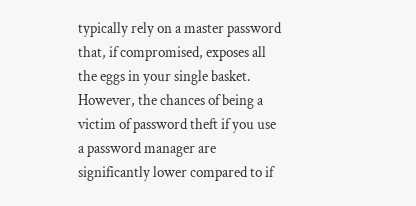typically rely on a master password that, if compromised, exposes all the eggs in your single basket. However, the chances of being a victim of password theft if you use a password manager are significantly lower compared to if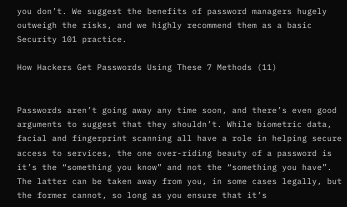you don’t. We suggest the benefits of password managers hugely outweigh the risks, and we highly recommend them as a basic Security 101 practice.

How Hackers Get Passwords Using These 7 Methods (11)


Passwords aren’t going away any time soon, and there’s even good arguments to suggest that they shouldn’t. While biometric data, facial and fingerprint scanning all have a role in helping secure access to services, the one over-riding beauty of a password is it’s the “something you know” and not the “something you have”. The latter can be taken away from you, in some cases legally, but the former cannot, so long as you ensure that it’s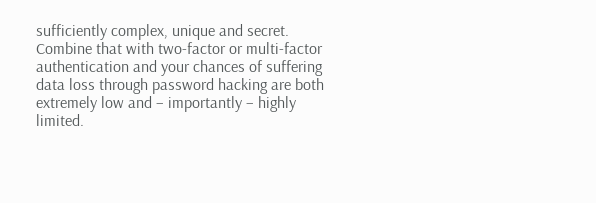sufficiently complex, unique and secret. Combine that with two-factor or multi-factor authentication and your chances of suffering data loss through password hacking are both extremely low and – importantly – highly limited.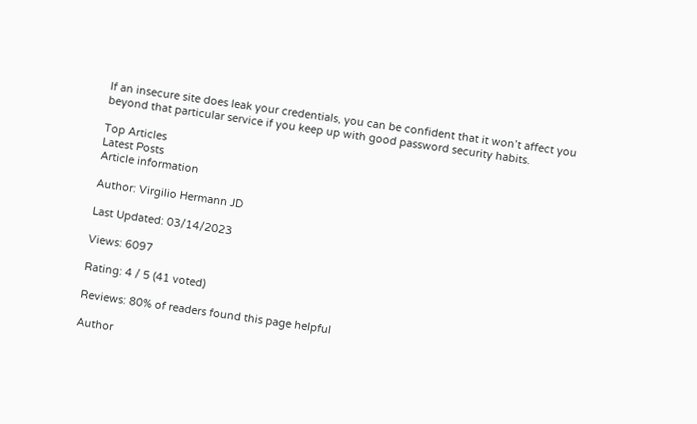If an insecure site does leak your credentials, you can be confident that it won’t affect you beyond that particular service if you keep up with good password security habits.

Top Articles
Latest Posts
Article information

Author: Virgilio Hermann JD

Last Updated: 03/14/2023

Views: 6097

Rating: 4 / 5 (41 voted)

Reviews: 80% of readers found this page helpful

Author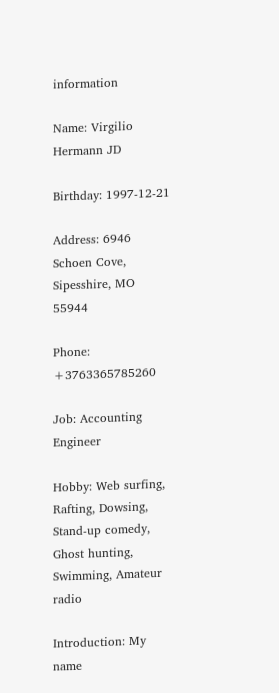information

Name: Virgilio Hermann JD

Birthday: 1997-12-21

Address: 6946 Schoen Cove, Sipesshire, MO 55944

Phone: +3763365785260

Job: Accounting Engineer

Hobby: Web surfing, Rafting, Dowsing, Stand-up comedy, Ghost hunting, Swimming, Amateur radio

Introduction: My name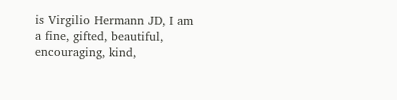is Virgilio Hermann JD, I am a fine, gifted, beautiful, encouraging, kind,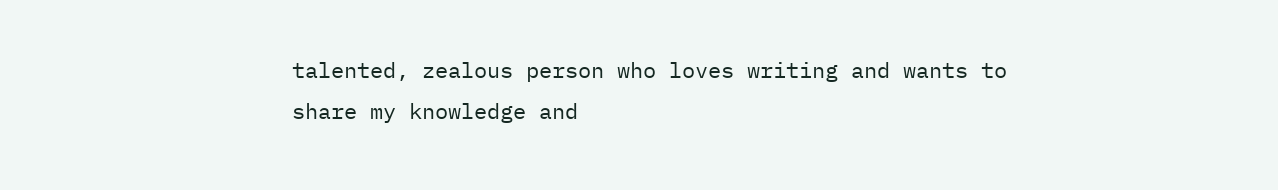talented, zealous person who loves writing and wants to share my knowledge and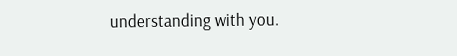understanding with you.